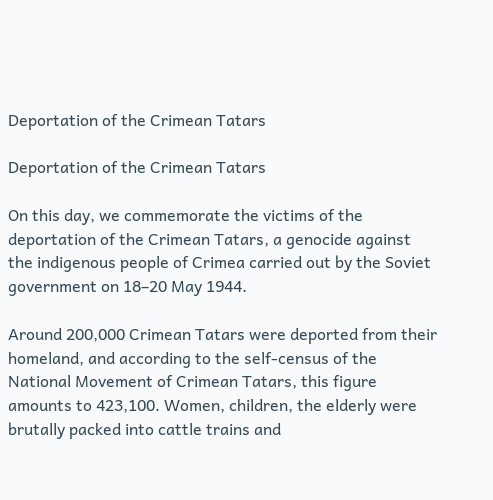Deportation of the Crimean Tatars

Deportation of the Crimean Tatars

On this day, we commemorate the victims of the deportation of the Crimean Tatars, a genocide against the indigenous people of Crimea carried out by the Soviet government on 18–20 May 1944.

Around 200,000 Crimean Tatars were deported from their homeland, and according to the self-census of the National Movement of Crimean Tatars, this figure amounts to 423,100. Women, children, the elderly were brutally packed into cattle trains and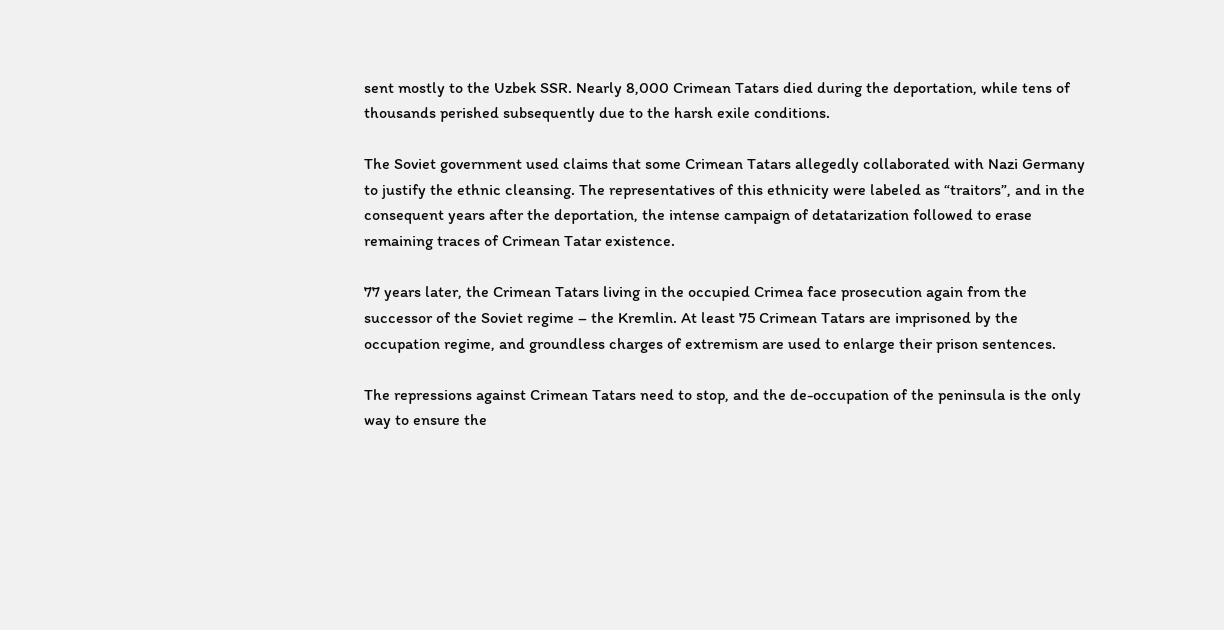sent mostly to the Uzbek SSR. Nearly 8,000 Crimean Tatars died during the deportation, while tens of thousands perished subsequently due to the harsh exile conditions.

The Soviet government used claims that some Crimean Tatars allegedly collaborated with Nazi Germany to justify the ethnic cleansing. The representatives of this ethnicity were labeled as “traitors”, and in the consequent years after the deportation, the intense campaign of detatarization followed to erase remaining traces of Crimean Tatar existence.

77 years later, the Crimean Tatars living in the occupied Crimea face prosecution again from the successor of the Soviet regime – the Kremlin. At least 75 Crimean Tatars are imprisoned by the occupation regime, and groundless charges of extremism are used to enlarge their prison sentences.

The repressions against Crimean Tatars need to stop, and the de-occupation of the peninsula is the only way to ensure the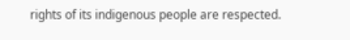rights of its indigenous people are respected.